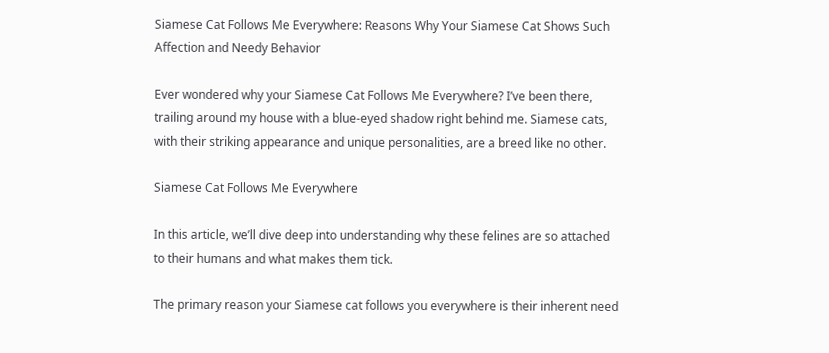Siamese Cat Follows Me Everywhere: Reasons Why Your Siamese Cat Shows Such Affection and Needy Behavior

Ever wondered why your Siamese Cat Follows Me Everywhere? I’ve been there, trailing around my house with a blue-eyed shadow right behind me. Siamese cats, with their striking appearance and unique personalities, are a breed like no other.

Siamese Cat Follows Me Everywhere

In this article, we’ll dive deep into understanding why these felines are so attached to their humans and what makes them tick.

The primary reason your Siamese cat follows you everywhere is their inherent need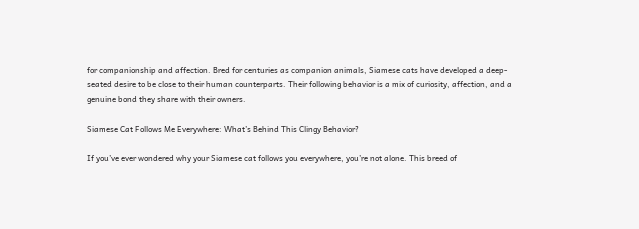for companionship and affection. Bred for centuries as companion animals, Siamese cats have developed a deep-seated desire to be close to their human counterparts. Their following behavior is a mix of curiosity, affection, and a genuine bond they share with their owners.

Siamese Cat Follows Me Everywhere: What’s Behind This Clingy Behavior?

If you’ve ever wondered why your Siamese cat follows you everywhere, you’re not alone. This breed of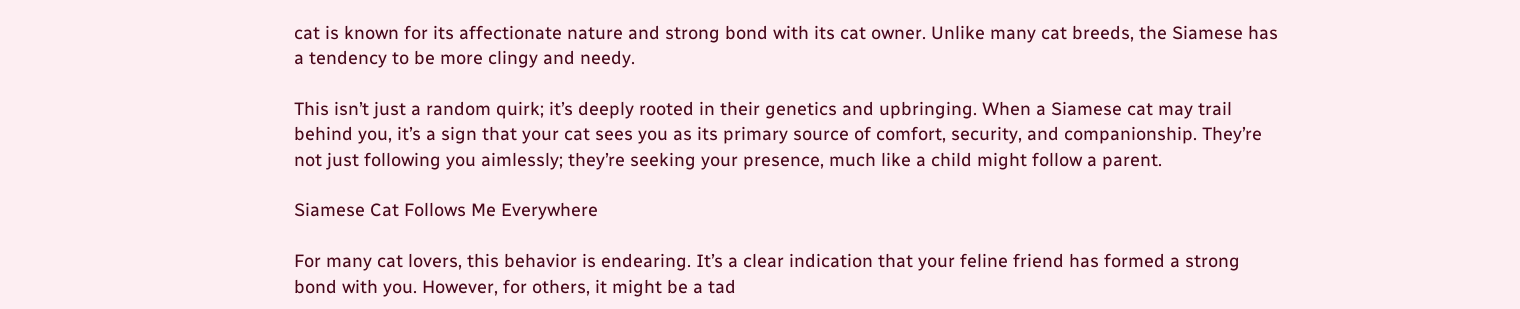cat is known for its affectionate nature and strong bond with its cat owner. Unlike many cat breeds, the Siamese has a tendency to be more clingy and needy.

This isn’t just a random quirk; it’s deeply rooted in their genetics and upbringing. When a Siamese cat may trail behind you, it’s a sign that your cat sees you as its primary source of comfort, security, and companionship. They’re not just following you aimlessly; they’re seeking your presence, much like a child might follow a parent.

Siamese Cat Follows Me Everywhere

For many cat lovers, this behavior is endearing. It’s a clear indication that your feline friend has formed a strong bond with you. However, for others, it might be a tad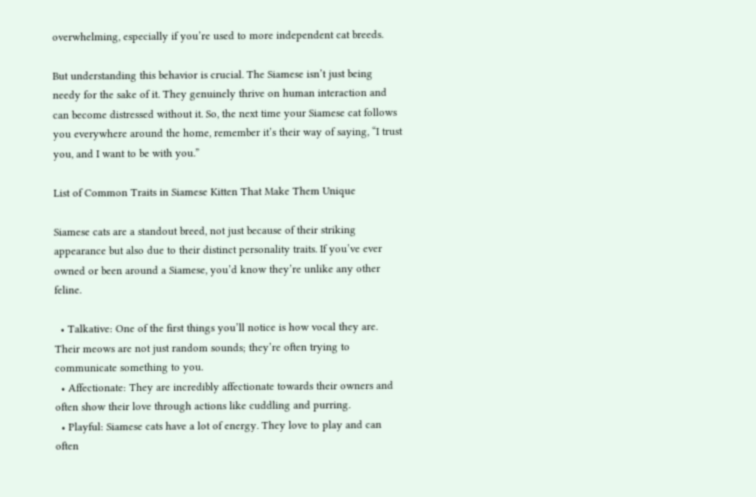overwhelming, especially if you’re used to more independent cat breeds.

But understanding this behavior is crucial. The Siamese isn’t just being needy for the sake of it. They genuinely thrive on human interaction and can become distressed without it. So, the next time your Siamese cat follows you everywhere around the home, remember it’s their way of saying, “I trust you, and I want to be with you.”

List of Common Traits in Siamese Kitten That Make Them Unique

Siamese cats are a standout breed, not just because of their striking appearance but also due to their distinct personality traits. If you’ve ever owned or been around a Siamese, you’d know they’re unlike any other feline.

  • Talkative: One of the first things you’ll notice is how vocal they are. Their meows are not just random sounds; they’re often trying to communicate something to you.
  • Affectionate: They are incredibly affectionate towards their owners and often show their love through actions like cuddling and purring.
  • Playful: Siamese cats have a lot of energy. They love to play and can often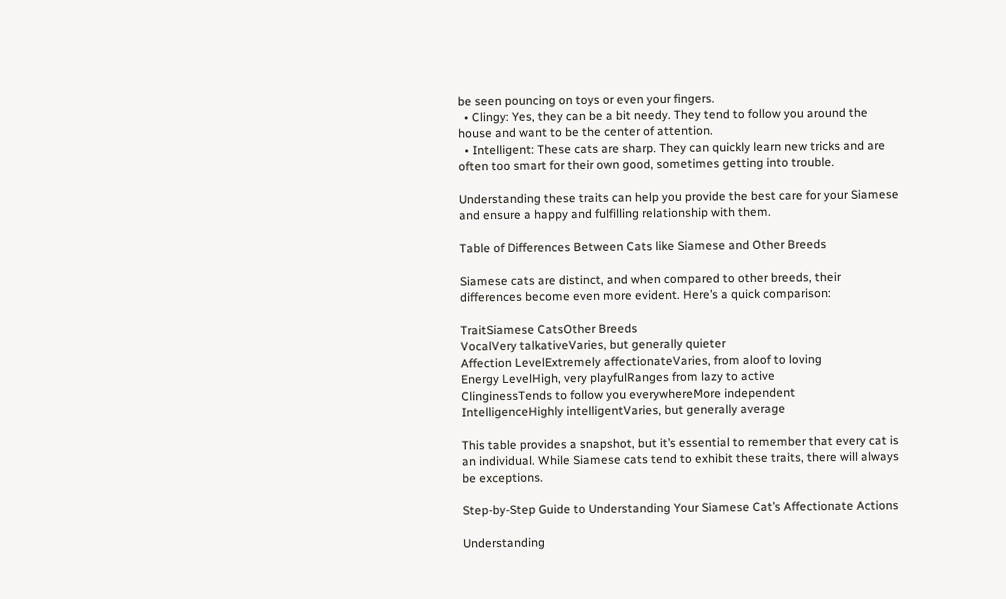be seen pouncing on toys or even your fingers.
  • Clingy: Yes, they can be a bit needy. They tend to follow you around the house and want to be the center of attention.
  • Intelligent: These cats are sharp. They can quickly learn new tricks and are often too smart for their own good, sometimes getting into trouble.

Understanding these traits can help you provide the best care for your Siamese and ensure a happy and fulfilling relationship with them.

Table of Differences Between Cats like Siamese and Other Breeds

Siamese cats are distinct, and when compared to other breeds, their differences become even more evident. Here’s a quick comparison:

TraitSiamese CatsOther Breeds
VocalVery talkativeVaries, but generally quieter
Affection LevelExtremely affectionateVaries, from aloof to loving
Energy LevelHigh, very playfulRanges from lazy to active
ClinginessTends to follow you everywhereMore independent
IntelligenceHighly intelligentVaries, but generally average

This table provides a snapshot, but it’s essential to remember that every cat is an individual. While Siamese cats tend to exhibit these traits, there will always be exceptions.

Step-by-Step Guide to Understanding Your Siamese Cat’s Affectionate Actions

Understanding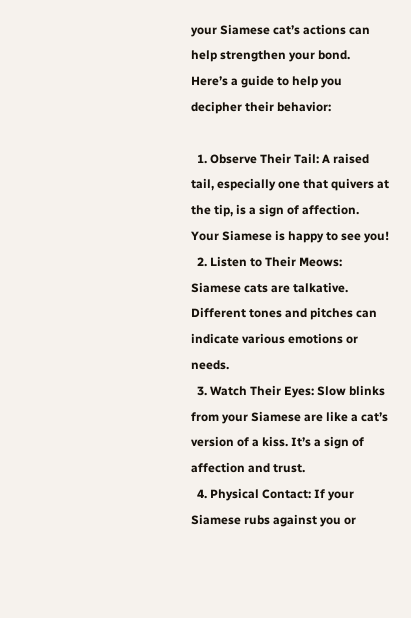your Siamese cat’s actions can help strengthen your bond. Here’s a guide to help you decipher their behavior:

  1. Observe Their Tail: A raised tail, especially one that quivers at the tip, is a sign of affection. Your Siamese is happy to see you!
  2. Listen to Their Meows: Siamese cats are talkative. Different tones and pitches can indicate various emotions or needs.
  3. Watch Their Eyes: Slow blinks from your Siamese are like a cat’s version of a kiss. It’s a sign of affection and trust.
  4. Physical Contact: If your Siamese rubs against you or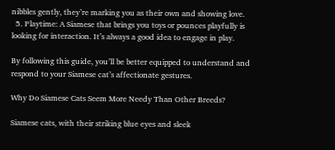nibbles gently, they’re marking you as their own and showing love.
  5. Playtime: A Siamese that brings you toys or pounces playfully is looking for interaction. It’s always a good idea to engage in play.

By following this guide, you’ll be better equipped to understand and respond to your Siamese cat’s affectionate gestures.

Why Do Siamese Cats Seem More Needy Than Other Breeds?

Siamese cats, with their striking blue eyes and sleek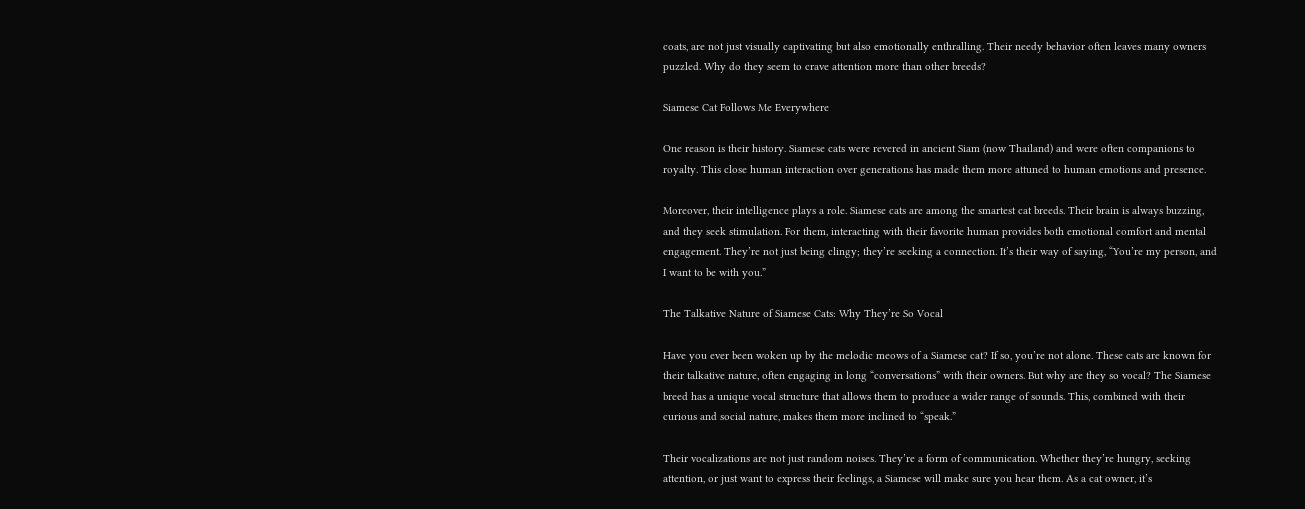coats, are not just visually captivating but also emotionally enthralling. Their needy behavior often leaves many owners puzzled. Why do they seem to crave attention more than other breeds?

Siamese Cat Follows Me Everywhere

One reason is their history. Siamese cats were revered in ancient Siam (now Thailand) and were often companions to royalty. This close human interaction over generations has made them more attuned to human emotions and presence.

Moreover, their intelligence plays a role. Siamese cats are among the smartest cat breeds. Their brain is always buzzing, and they seek stimulation. For them, interacting with their favorite human provides both emotional comfort and mental engagement. They’re not just being clingy; they’re seeking a connection. It’s their way of saying, “You’re my person, and I want to be with you.”

The Talkative Nature of Siamese Cats: Why They’re So Vocal

Have you ever been woken up by the melodic meows of a Siamese cat? If so, you’re not alone. These cats are known for their talkative nature, often engaging in long “conversations” with their owners. But why are they so vocal? The Siamese breed has a unique vocal structure that allows them to produce a wider range of sounds. This, combined with their curious and social nature, makes them more inclined to “speak.”

Their vocalizations are not just random noises. They’re a form of communication. Whether they’re hungry, seeking attention, or just want to express their feelings, a Siamese will make sure you hear them. As a cat owner, it’s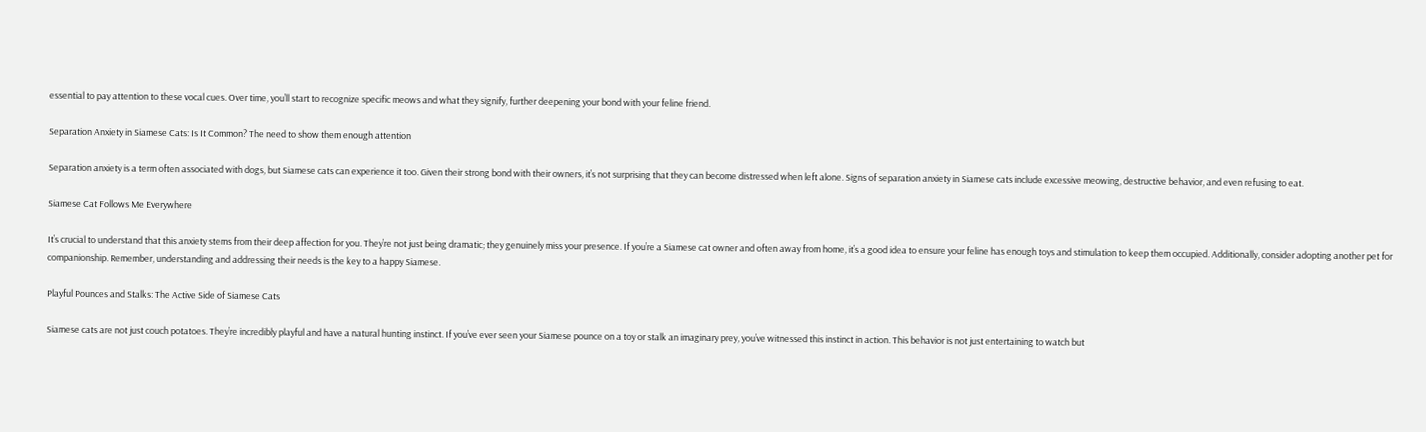essential to pay attention to these vocal cues. Over time, you’ll start to recognize specific meows and what they signify, further deepening your bond with your feline friend.

Separation Anxiety in Siamese Cats: Is It Common? The need to show them enough attention

Separation anxiety is a term often associated with dogs, but Siamese cats can experience it too. Given their strong bond with their owners, it’s not surprising that they can become distressed when left alone. Signs of separation anxiety in Siamese cats include excessive meowing, destructive behavior, and even refusing to eat.

Siamese Cat Follows Me Everywhere

It’s crucial to understand that this anxiety stems from their deep affection for you. They’re not just being dramatic; they genuinely miss your presence. If you’re a Siamese cat owner and often away from home, it’s a good idea to ensure your feline has enough toys and stimulation to keep them occupied. Additionally, consider adopting another pet for companionship. Remember, understanding and addressing their needs is the key to a happy Siamese.

Playful Pounces and Stalks: The Active Side of Siamese Cats

Siamese cats are not just couch potatoes. They’re incredibly playful and have a natural hunting instinct. If you’ve ever seen your Siamese pounce on a toy or stalk an imaginary prey, you’ve witnessed this instinct in action. This behavior is not just entertaining to watch but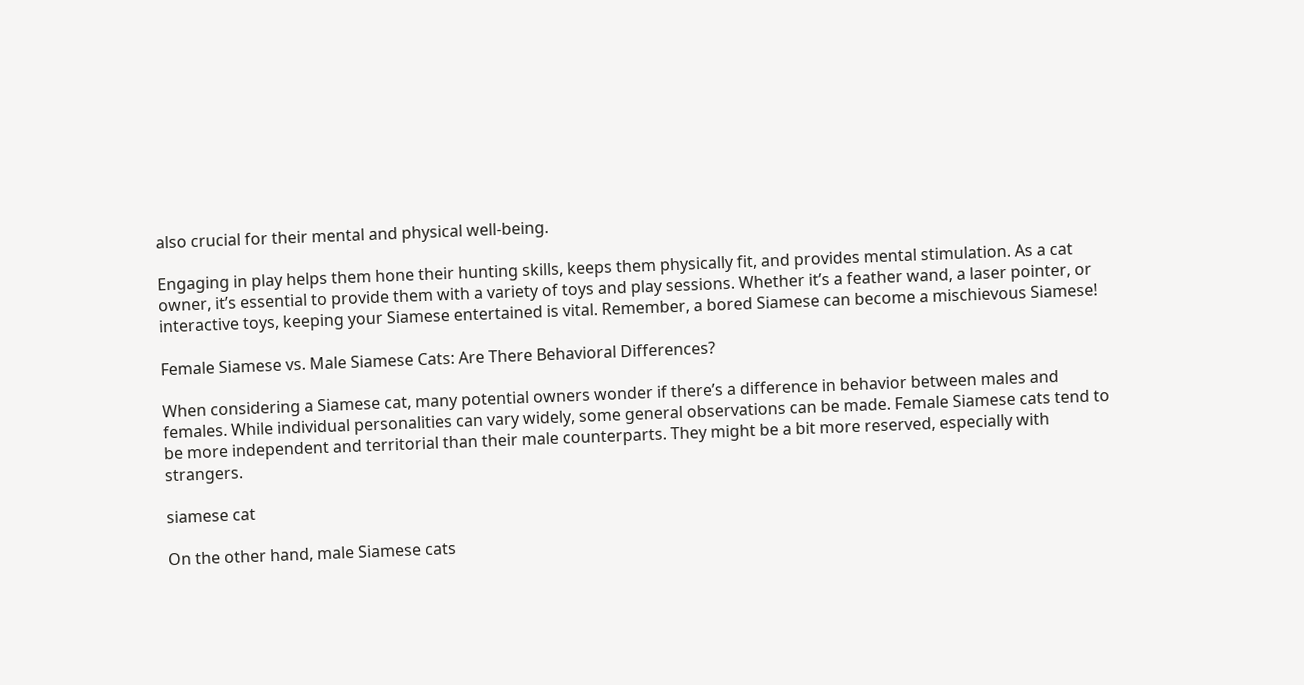also crucial for their mental and physical well-being.

Engaging in play helps them hone their hunting skills, keeps them physically fit, and provides mental stimulation. As a cat owner, it’s essential to provide them with a variety of toys and play sessions. Whether it’s a feather wand, a laser pointer, or interactive toys, keeping your Siamese entertained is vital. Remember, a bored Siamese can become a mischievous Siamese!

Female Siamese vs. Male Siamese Cats: Are There Behavioral Differences?

When considering a Siamese cat, many potential owners wonder if there’s a difference in behavior between males and females. While individual personalities can vary widely, some general observations can be made. Female Siamese cats tend to be more independent and territorial than their male counterparts. They might be a bit more reserved, especially with strangers.

siamese cat

On the other hand, male Siamese cats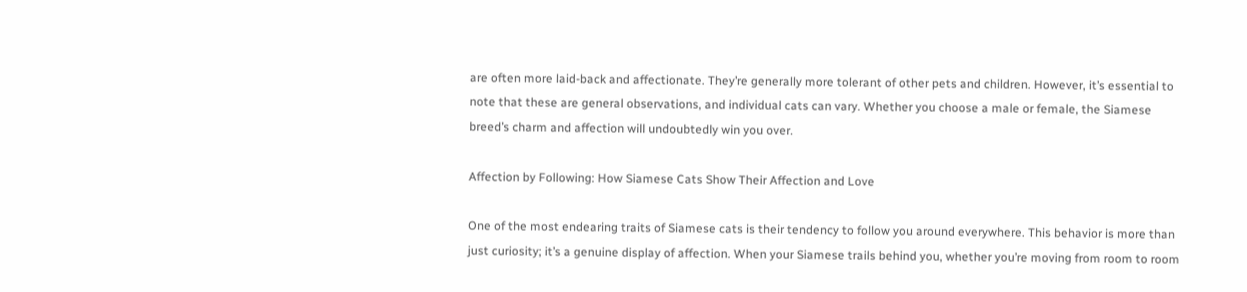are often more laid-back and affectionate. They’re generally more tolerant of other pets and children. However, it’s essential to note that these are general observations, and individual cats can vary. Whether you choose a male or female, the Siamese breed’s charm and affection will undoubtedly win you over.

Affection by Following: How Siamese Cats Show Their Affection and Love

One of the most endearing traits of Siamese cats is their tendency to follow you around everywhere. This behavior is more than just curiosity; it’s a genuine display of affection. When your Siamese trails behind you, whether you’re moving from room to room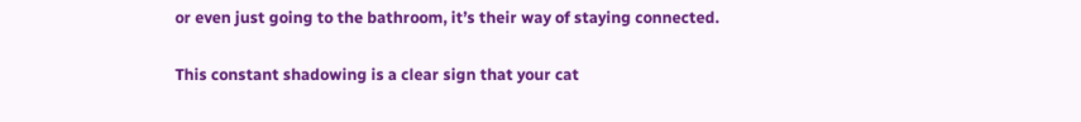or even just going to the bathroom, it’s their way of staying connected.

This constant shadowing is a clear sign that your cat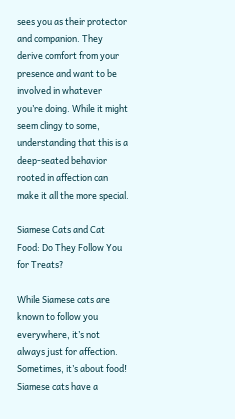sees you as their protector and companion. They derive comfort from your presence and want to be involved in whatever you’re doing. While it might seem clingy to some, understanding that this is a deep-seated behavior rooted in affection can make it all the more special.

Siamese Cats and Cat Food: Do They Follow You for Treats?

While Siamese cats are known to follow you everywhere, it’s not always just for affection. Sometimes, it’s about food! Siamese cats have a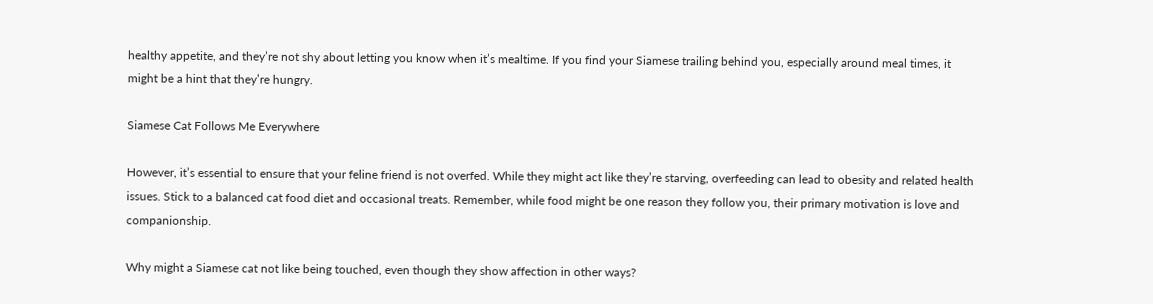healthy appetite, and they’re not shy about letting you know when it’s mealtime. If you find your Siamese trailing behind you, especially around meal times, it might be a hint that they’re hungry.

Siamese Cat Follows Me Everywhere

However, it’s essential to ensure that your feline friend is not overfed. While they might act like they’re starving, overfeeding can lead to obesity and related health issues. Stick to a balanced cat food diet and occasional treats. Remember, while food might be one reason they follow you, their primary motivation is love and companionship.

Why might a Siamese cat not like being touched, even though they show affection in other ways?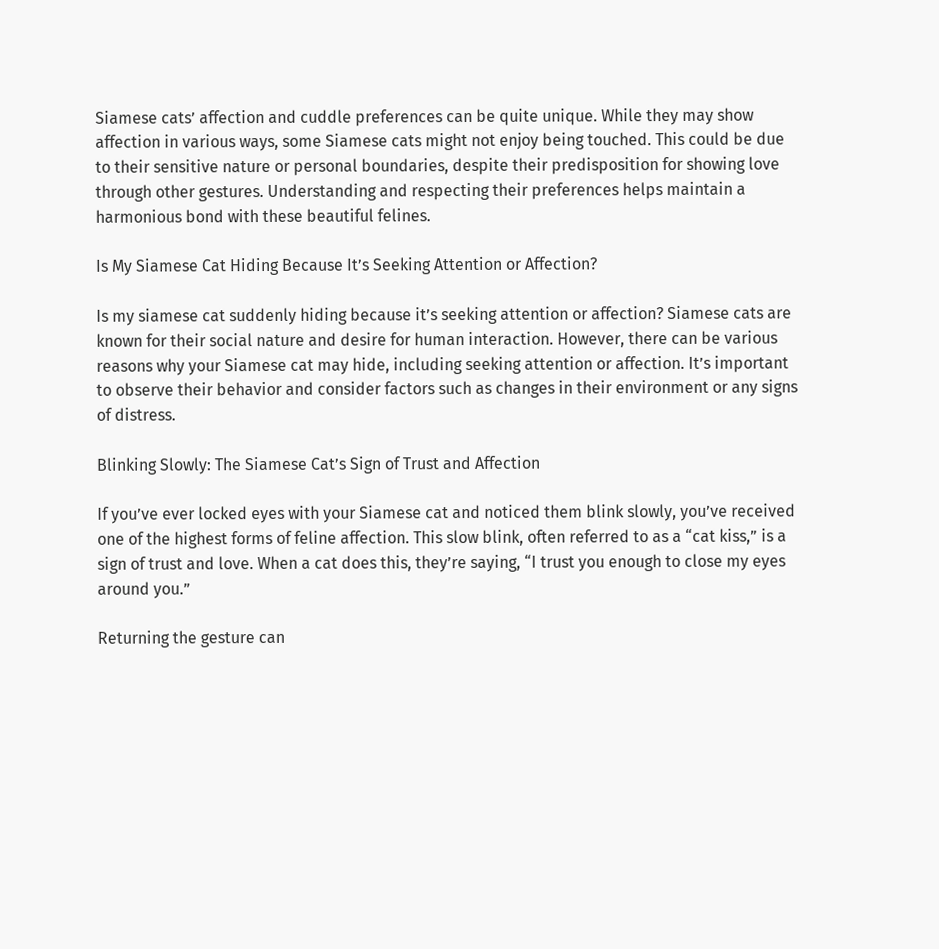Siamese cats’ affection and cuddle preferences can be quite unique. While they may show affection in various ways, some Siamese cats might not enjoy being touched. This could be due to their sensitive nature or personal boundaries, despite their predisposition for showing love through other gestures. Understanding and respecting their preferences helps maintain a harmonious bond with these beautiful felines.

Is My Siamese Cat Hiding Because It’s Seeking Attention or Affection?

Is my siamese cat suddenly hiding because it’s seeking attention or affection? Siamese cats are known for their social nature and desire for human interaction. However, there can be various reasons why your Siamese cat may hide, including seeking attention or affection. It’s important to observe their behavior and consider factors such as changes in their environment or any signs of distress.

Blinking Slowly: The Siamese Cat’s Sign of Trust and Affection

If you’ve ever locked eyes with your Siamese cat and noticed them blink slowly, you’ve received one of the highest forms of feline affection. This slow blink, often referred to as a “cat kiss,” is a sign of trust and love. When a cat does this, they’re saying, “I trust you enough to close my eyes around you.”

Returning the gesture can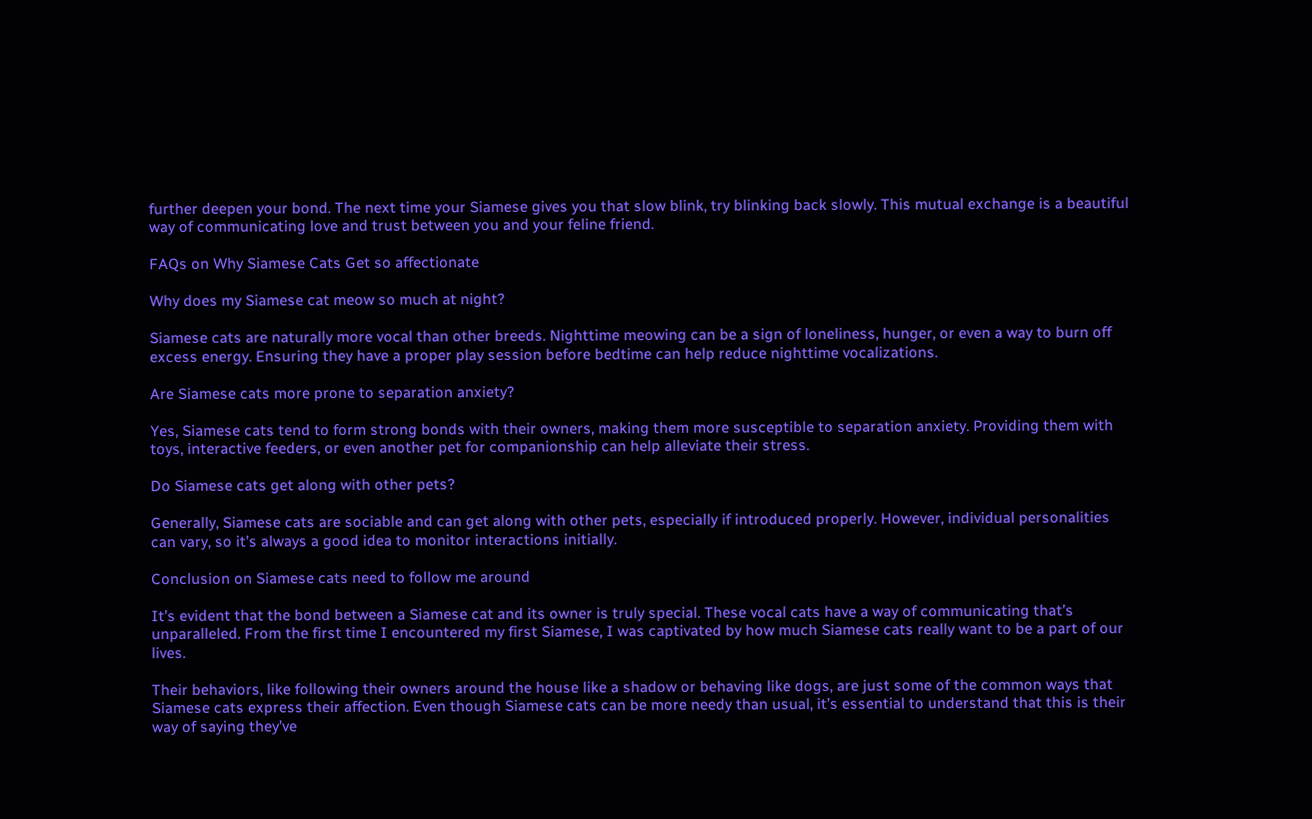further deepen your bond. The next time your Siamese gives you that slow blink, try blinking back slowly. This mutual exchange is a beautiful way of communicating love and trust between you and your feline friend.

FAQs on Why Siamese Cats Get so affectionate

Why does my Siamese cat meow so much at night?

Siamese cats are naturally more vocal than other breeds. Nighttime meowing can be a sign of loneliness, hunger, or even a way to burn off excess energy. Ensuring they have a proper play session before bedtime can help reduce nighttime vocalizations.

Are Siamese cats more prone to separation anxiety?

Yes, Siamese cats tend to form strong bonds with their owners, making them more susceptible to separation anxiety. Providing them with toys, interactive feeders, or even another pet for companionship can help alleviate their stress.

Do Siamese cats get along with other pets?

Generally, Siamese cats are sociable and can get along with other pets, especially if introduced properly. However, individual personalities can vary, so it’s always a good idea to monitor interactions initially.

Conclusion on Siamese cats need to follow me around

It’s evident that the bond between a Siamese cat and its owner is truly special. These vocal cats have a way of communicating that’s unparalleled. From the first time I encountered my first Siamese, I was captivated by how much Siamese cats really want to be a part of our lives.

Their behaviors, like following their owners around the house like a shadow or behaving like dogs, are just some of the common ways that Siamese cats express their affection. Even though Siamese cats can be more needy than usual, it’s essential to understand that this is their way of saying they’ve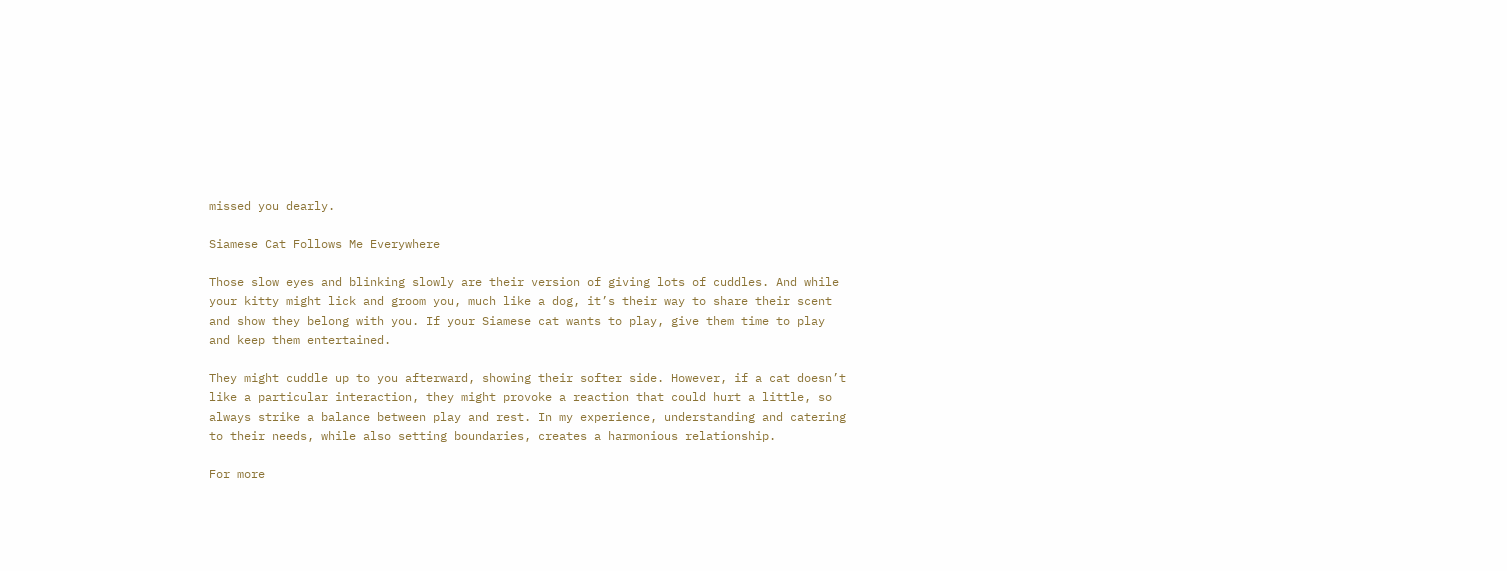missed you dearly.

Siamese Cat Follows Me Everywhere

Those slow eyes and blinking slowly are their version of giving lots of cuddles. And while your kitty might lick and groom you, much like a dog, it’s their way to share their scent and show they belong with you. If your Siamese cat wants to play, give them time to play and keep them entertained.

They might cuddle up to you afterward, showing their softer side. However, if a cat doesn’t like a particular interaction, they might provoke a reaction that could hurt a little, so always strike a balance between play and rest. In my experience, understanding and catering to their needs, while also setting boundaries, creates a harmonious relationship.

For more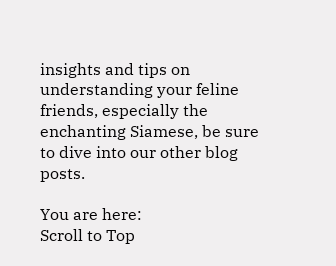insights and tips on understanding your feline friends, especially the enchanting Siamese, be sure to dive into our other blog posts.

You are here:
Scroll to Top